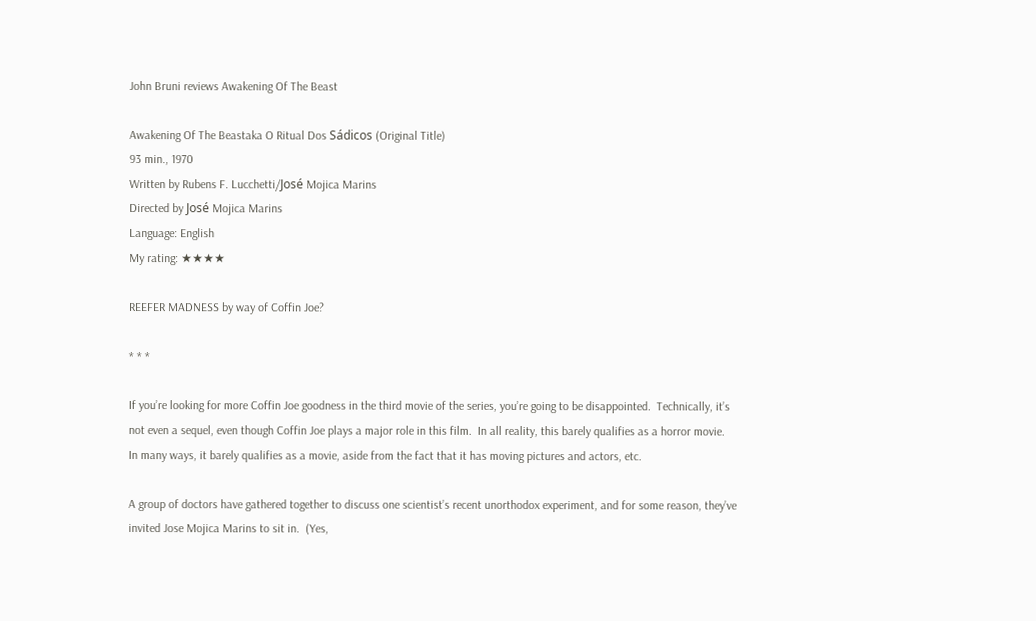John Bruni reviews Awakening Of The Beast

Awakening Of The Beastaka O Ritual Dos Sádicos (Original Title)
93 min., 1970
Written by Rubens F. Lucchetti/José Mojica Marins
Directed by José Mojica Marins
Language: English
My rating: ★★★★

REEFER MADNESS by way of Coffin Joe?

* * *

If you’re looking for more Coffin Joe goodness in the third movie of the series, you’re going to be disappointed.  Technically, it’s not even a sequel, even though Coffin Joe plays a major role in this film.  In all reality, this barely qualifies as a horror movie.  In many ways, it barely qualifies as a movie, aside from the fact that it has moving pictures and actors, etc.

A group of doctors have gathered together to discuss one scientist’s recent unorthodox experiment, and for some reason, they’ve invited Jose Mojica Marins to sit in.  (Yes,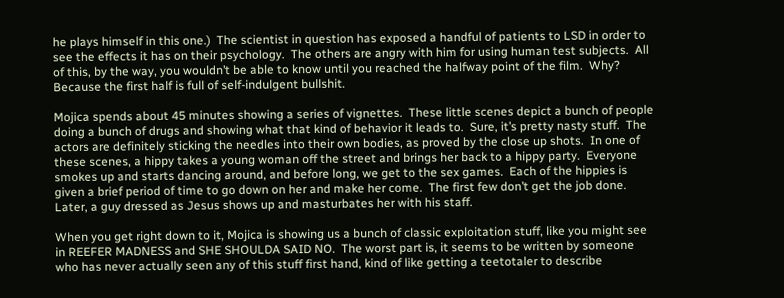he plays himself in this one.)  The scientist in question has exposed a handful of patients to LSD in order to see the effects it has on their psychology.  The others are angry with him for using human test subjects.  All of this, by the way, you wouldn’t be able to know until you reached the halfway point of the film.  Why?  Because the first half is full of self-indulgent bullshit.

Mojica spends about 45 minutes showing a series of vignettes.  These little scenes depict a bunch of people doing a bunch of drugs and showing what that kind of behavior it leads to.  Sure, it’s pretty nasty stuff.  The actors are definitely sticking the needles into their own bodies, as proved by the close up shots.  In one of these scenes, a hippy takes a young woman off the street and brings her back to a hippy party.  Everyone smokes up and starts dancing around, and before long, we get to the sex games.  Each of the hippies is given a brief period of time to go down on her and make her come.  The first few don’t get the job done.  Later, a guy dressed as Jesus shows up and masturbates her with his staff.

When you get right down to it, Mojica is showing us a bunch of classic exploitation stuff, like you might see in REEFER MADNESS and SHE SHOULDA SAID NO.  The worst part is, it seems to be written by someone who has never actually seen any of this stuff first hand, kind of like getting a teetotaler to describe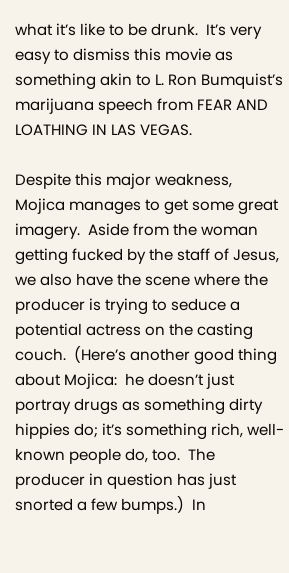what it’s like to be drunk.  It’s very easy to dismiss this movie as something akin to L. Ron Bumquist’s marijuana speech from FEAR AND LOATHING IN LAS VEGAS.

Despite this major weakness, Mojica manages to get some great imagery.  Aside from the woman getting fucked by the staff of Jesus, we also have the scene where the producer is trying to seduce a potential actress on the casting couch.  (Here’s another good thing about Mojica:  he doesn’t just portray drugs as something dirty hippies do; it’s something rich, well-known people do, too.  The producer in question has just snorted a few bumps.)  In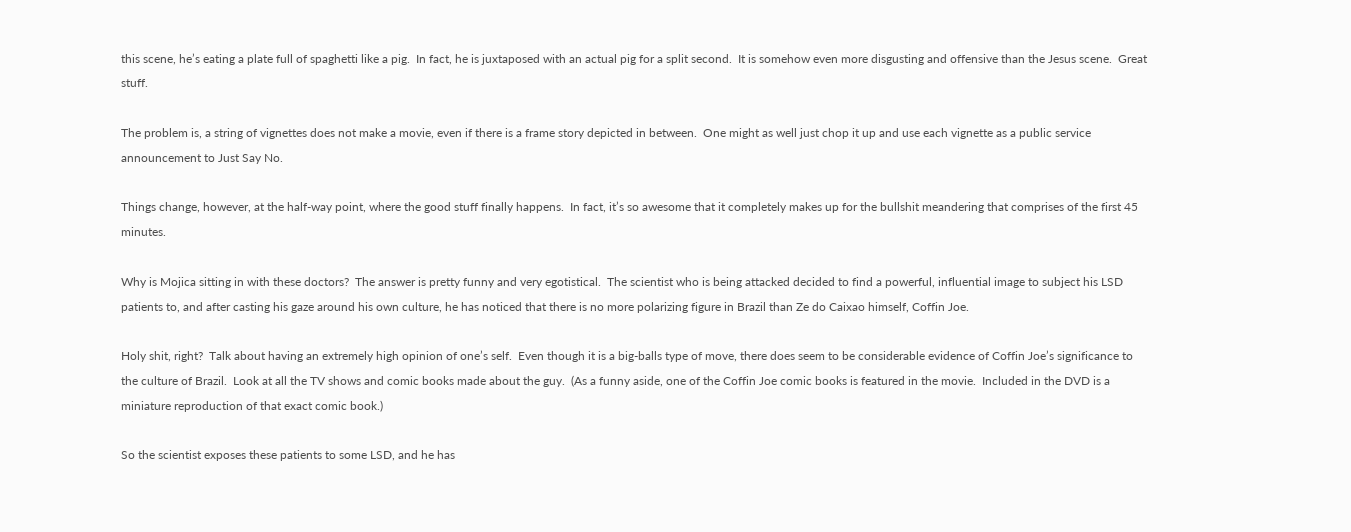this scene, he’s eating a plate full of spaghetti like a pig.  In fact, he is juxtaposed with an actual pig for a split second.  It is somehow even more disgusting and offensive than the Jesus scene.  Great stuff.

The problem is, a string of vignettes does not make a movie, even if there is a frame story depicted in between.  One might as well just chop it up and use each vignette as a public service announcement to Just Say No.

Things change, however, at the half-way point, where the good stuff finally happens.  In fact, it’s so awesome that it completely makes up for the bullshit meandering that comprises of the first 45 minutes.

Why is Mojica sitting in with these doctors?  The answer is pretty funny and very egotistical.  The scientist who is being attacked decided to find a powerful, influential image to subject his LSD patients to, and after casting his gaze around his own culture, he has noticed that there is no more polarizing figure in Brazil than Ze do Caixao himself, Coffin Joe.

Holy shit, right?  Talk about having an extremely high opinion of one’s self.  Even though it is a big-balls type of move, there does seem to be considerable evidence of Coffin Joe’s significance to the culture of Brazil.  Look at all the TV shows and comic books made about the guy.  (As a funny aside, one of the Coffin Joe comic books is featured in the movie.  Included in the DVD is a miniature reproduction of that exact comic book.)

So the scientist exposes these patients to some LSD, and he has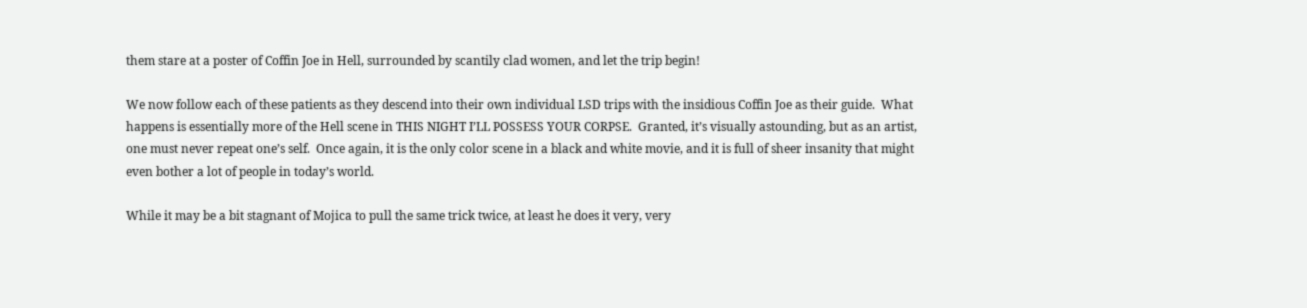them stare at a poster of Coffin Joe in Hell, surrounded by scantily clad women, and let the trip begin!

We now follow each of these patients as they descend into their own individual LSD trips with the insidious Coffin Joe as their guide.  What happens is essentially more of the Hell scene in THIS NIGHT I’LL POSSESS YOUR CORPSE.  Granted, it’s visually astounding, but as an artist, one must never repeat one’s self.  Once again, it is the only color scene in a black and white movie, and it is full of sheer insanity that might even bother a lot of people in today’s world.

While it may be a bit stagnant of Mojica to pull the same trick twice, at least he does it very, very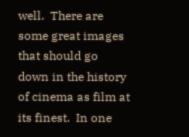well.  There are some great images that should go down in the history of cinema as film at its finest.  In one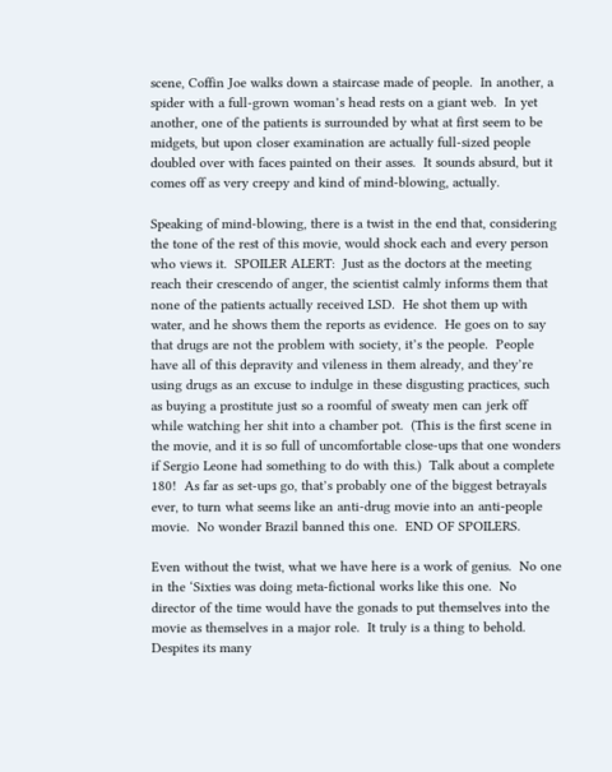scene, Coffin Joe walks down a staircase made of people.  In another, a spider with a full-grown woman’s head rests on a giant web.  In yet another, one of the patients is surrounded by what at first seem to be midgets, but upon closer examination are actually full-sized people doubled over with faces painted on their asses.  It sounds absurd, but it comes off as very creepy and kind of mind-blowing, actually.

Speaking of mind-blowing, there is a twist in the end that, considering the tone of the rest of this movie, would shock each and every person who views it.  SPOILER ALERT:  Just as the doctors at the meeting reach their crescendo of anger, the scientist calmly informs them that none of the patients actually received LSD.  He shot them up with water, and he shows them the reports as evidence.  He goes on to say that drugs are not the problem with society, it’s the people.  People have all of this depravity and vileness in them already, and they’re using drugs as an excuse to indulge in these disgusting practices, such as buying a prostitute just so a roomful of sweaty men can jerk off while watching her shit into a chamber pot.  (This is the first scene in the movie, and it is so full of uncomfortable close-ups that one wonders if Sergio Leone had something to do with this.)  Talk about a complete 180!  As far as set-ups go, that’s probably one of the biggest betrayals ever, to turn what seems like an anti-drug movie into an anti-people movie.  No wonder Brazil banned this one.  END OF SPOILERS.

Even without the twist, what we have here is a work of genius.  No one in the ‘Sixties was doing meta-fictional works like this one.  No director of the time would have the gonads to put themselves into the movie as themselves in a major role.  It truly is a thing to behold.  Despites its many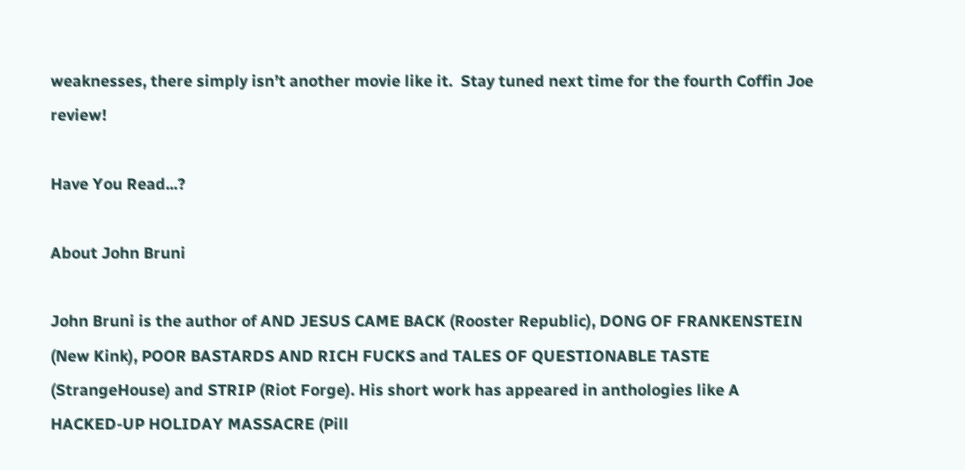weaknesses, there simply isn’t another movie like it.  Stay tuned next time for the fourth Coffin Joe review!

Have You Read...?

About John Bruni

John Bruni is the author of AND JESUS CAME BACK (Rooster Republic), DONG OF FRANKENSTEIN (New Kink), POOR BASTARDS AND RICH FUCKS and TALES OF QUESTIONABLE TASTE (StrangeHouse) and STRIP (Riot Forge). His short work has appeared in anthologies like A HACKED-UP HOLIDAY MASSACRE (Pill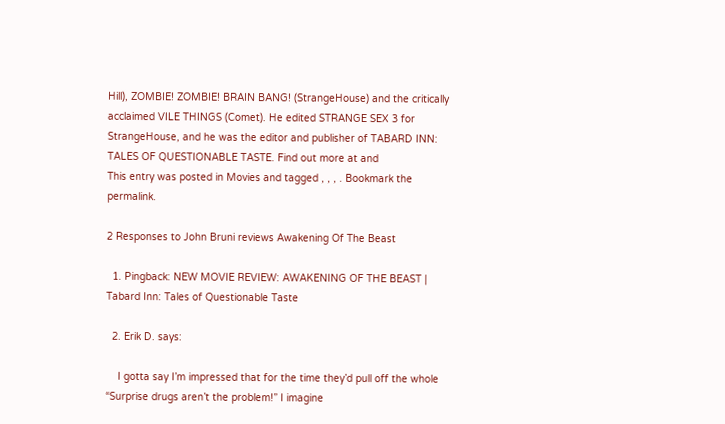Hill), ZOMBIE! ZOMBIE! BRAIN BANG! (StrangeHouse) and the critically acclaimed VILE THINGS (Comet). He edited STRANGE SEX 3 for StrangeHouse, and he was the editor and publisher of TABARD INN: TALES OF QUESTIONABLE TASTE. Find out more at and
This entry was posted in Movies and tagged , , , . Bookmark the permalink.

2 Responses to John Bruni reviews Awakening Of The Beast

  1. Pingback: NEW MOVIE REVIEW: AWAKENING OF THE BEAST | Tabard Inn: Tales of Questionable Taste

  2. Erik D. says:

    I gotta say I’m impressed that for the time they’d pull off the whole “Surprise drugs aren’t the problem!” I imagine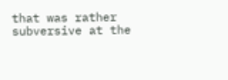that was rather subversive at the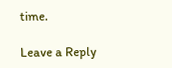time.

Leave a Reply